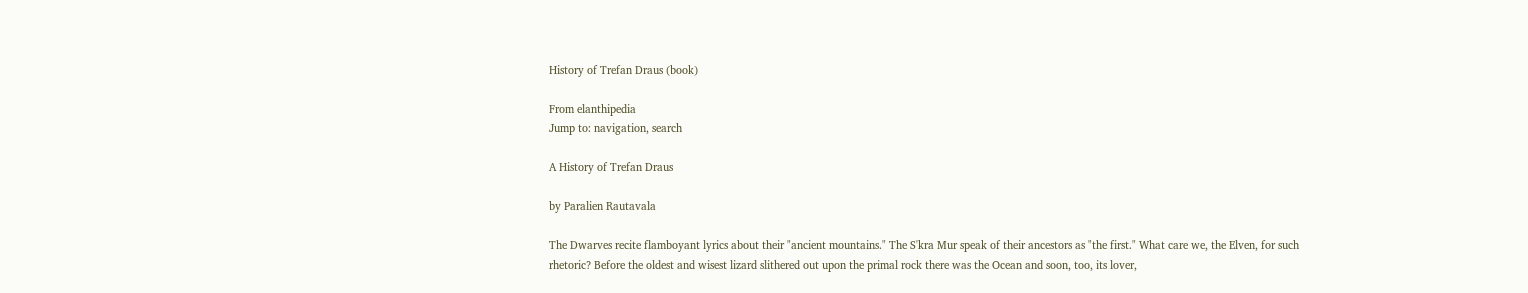History of Trefan Draus (book)

From elanthipedia
Jump to: navigation, search

A History of Trefan Draus

by Paralien Rautavala

The Dwarves recite flamboyant lyrics about their "ancient mountains." The S'kra Mur speak of their ancestors as "the first." What care we, the Elven, for such rhetoric? Before the oldest and wisest lizard slithered out upon the primal rock there was the Ocean and soon, too, its lover,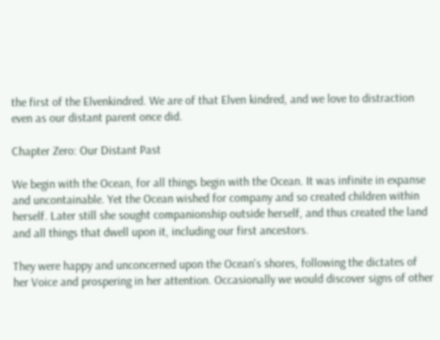the first of the Elvenkindred. We are of that Elven kindred, and we love to distraction even as our distant parent once did.

Chapter Zero: Our Distant Past

We begin with the Ocean, for all things begin with the Ocean. It was infinite in expanse and uncontainable. Yet the Ocean wished for company and so created children within herself. Later still she sought companionship outside herself, and thus created the land and all things that dwell upon it, including our first ancestors.

They were happy and unconcerned upon the Ocean's shores, following the dictates of her Voice and prospering in her attention. Occasionally we would discover signs of other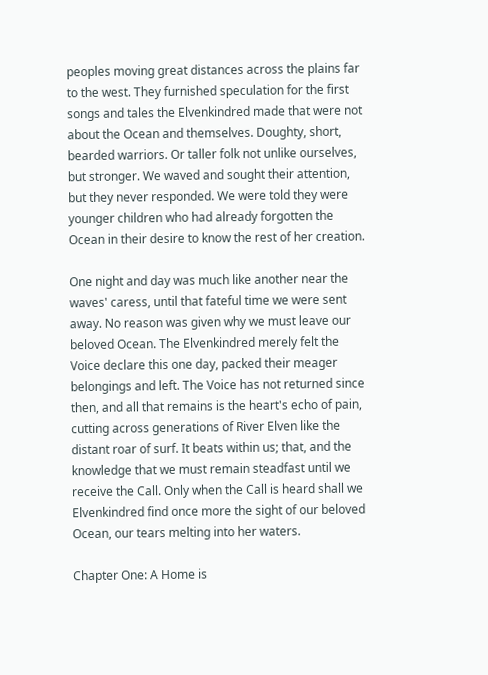peoples moving great distances across the plains far to the west. They furnished speculation for the first songs and tales the Elvenkindred made that were not about the Ocean and themselves. Doughty, short, bearded warriors. Or taller folk not unlike ourselves, but stronger. We waved and sought their attention, but they never responded. We were told they were younger children who had already forgotten the Ocean in their desire to know the rest of her creation.

One night and day was much like another near the waves' caress, until that fateful time we were sent away. No reason was given why we must leave our beloved Ocean. The Elvenkindred merely felt the Voice declare this one day, packed their meager belongings and left. The Voice has not returned since then, and all that remains is the heart's echo of pain, cutting across generations of River Elven like the distant roar of surf. It beats within us; that, and the knowledge that we must remain steadfast until we receive the Call. Only when the Call is heard shall we Elvenkindred find once more the sight of our beloved Ocean, our tears melting into her waters.

Chapter One: A Home is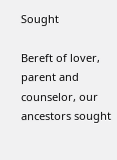Sought

Bereft of lover, parent and counselor, our ancestors sought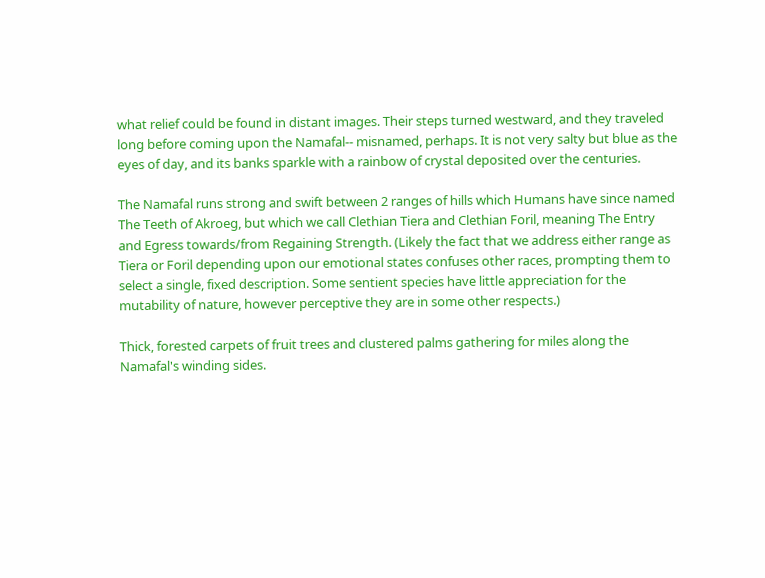what relief could be found in distant images. Their steps turned westward, and they traveled long before coming upon the Namafal-- misnamed, perhaps. It is not very salty but blue as the eyes of day, and its banks sparkle with a rainbow of crystal deposited over the centuries.

The Namafal runs strong and swift between 2 ranges of hills which Humans have since named The Teeth of Akroeg, but which we call Clethian Tiera and Clethian Foril, meaning The Entry and Egress towards/from Regaining Strength. (Likely the fact that we address either range as Tiera or Foril depending upon our emotional states confuses other races, prompting them to select a single, fixed description. Some sentient species have little appreciation for the mutability of nature, however perceptive they are in some other respects.)

Thick, forested carpets of fruit trees and clustered palms gathering for miles along the Namafal's winding sides.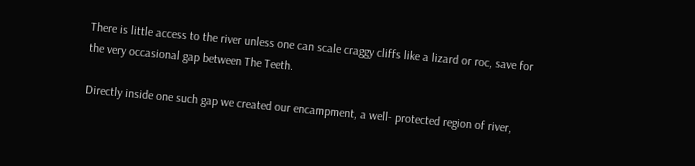There is little access to the river unless one can scale craggy cliffs like a lizard or roc, save for the very occasional gap between The Teeth.

Directly inside one such gap we created our encampment, a well- protected region of river,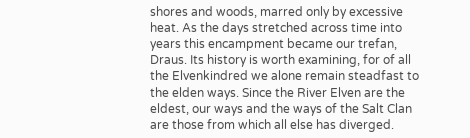shores and woods, marred only by excessive heat. As the days stretched across time into years this encampment became our trefan, Draus. Its history is worth examining, for of all the Elvenkindred we alone remain steadfast to the elden ways. Since the River Elven are the eldest, our ways and the ways of the Salt Clan are those from which all else has diverged.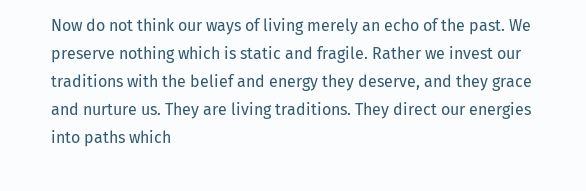Now do not think our ways of living merely an echo of the past. We preserve nothing which is static and fragile. Rather we invest our traditions with the belief and energy they deserve, and they grace and nurture us. They are living traditions. They direct our energies into paths which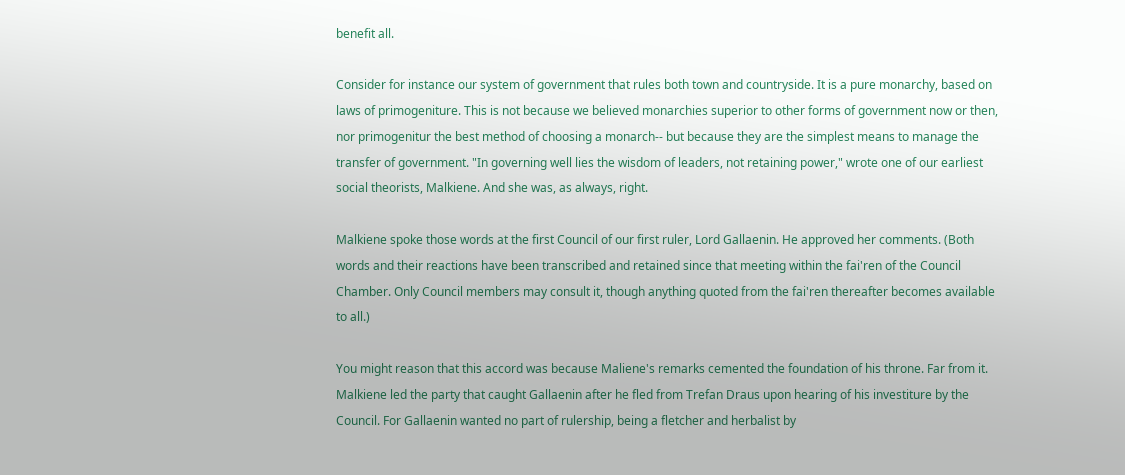benefit all.

Consider for instance our system of government that rules both town and countryside. It is a pure monarchy, based on laws of primogeniture. This is not because we believed monarchies superior to other forms of government now or then, nor primogenitur the best method of choosing a monarch-- but because they are the simplest means to manage the transfer of government. "In governing well lies the wisdom of leaders, not retaining power," wrote one of our earliest social theorists, Malkiene. And she was, as always, right.

Malkiene spoke those words at the first Council of our first ruler, Lord Gallaenin. He approved her comments. (Both words and their reactions have been transcribed and retained since that meeting within the fai'ren of the Council Chamber. Only Council members may consult it, though anything quoted from the fai'ren thereafter becomes available to all.)

You might reason that this accord was because Maliene's remarks cemented the foundation of his throne. Far from it. Malkiene led the party that caught Gallaenin after he fled from Trefan Draus upon hearing of his investiture by the Council. For Gallaenin wanted no part of rulership, being a fletcher and herbalist by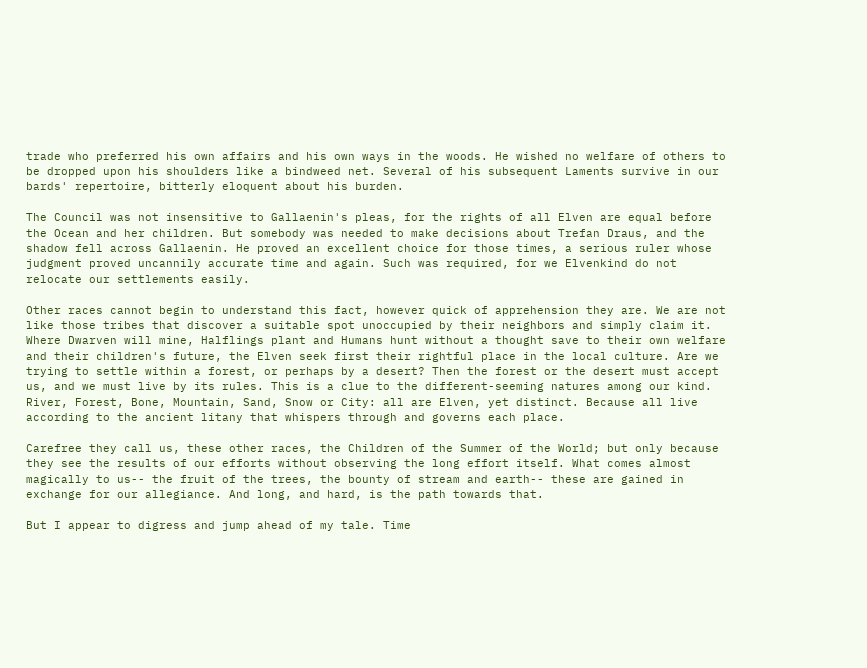trade who preferred his own affairs and his own ways in the woods. He wished no welfare of others to be dropped upon his shoulders like a bindweed net. Several of his subsequent Laments survive in our bards' repertoire, bitterly eloquent about his burden.

The Council was not insensitive to Gallaenin's pleas, for the rights of all Elven are equal before the Ocean and her children. But somebody was needed to make decisions about Trefan Draus, and the shadow fell across Gallaenin. He proved an excellent choice for those times, a serious ruler whose judgment proved uncannily accurate time and again. Such was required, for we Elvenkind do not relocate our settlements easily.

Other races cannot begin to understand this fact, however quick of apprehension they are. We are not like those tribes that discover a suitable spot unoccupied by their neighbors and simply claim it. Where Dwarven will mine, Halflings plant and Humans hunt without a thought save to their own welfare and their children's future, the Elven seek first their rightful place in the local culture. Are we trying to settle within a forest, or perhaps by a desert? Then the forest or the desert must accept us, and we must live by its rules. This is a clue to the different-seeming natures among our kind. River, Forest, Bone, Mountain, Sand, Snow or City: all are Elven, yet distinct. Because all live according to the ancient litany that whispers through and governs each place.

Carefree they call us, these other races, the Children of the Summer of the World; but only because they see the results of our efforts without observing the long effort itself. What comes almost magically to us-- the fruit of the trees, the bounty of stream and earth-- these are gained in exchange for our allegiance. And long, and hard, is the path towards that.

But I appear to digress and jump ahead of my tale. Time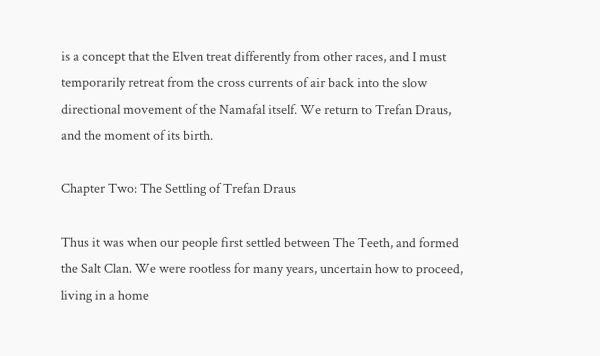is a concept that the Elven treat differently from other races, and I must temporarily retreat from the cross currents of air back into the slow directional movement of the Namafal itself. We return to Trefan Draus, and the moment of its birth.

Chapter Two: The Settling of Trefan Draus

Thus it was when our people first settled between The Teeth, and formed the Salt Clan. We were rootless for many years, uncertain how to proceed, living in a home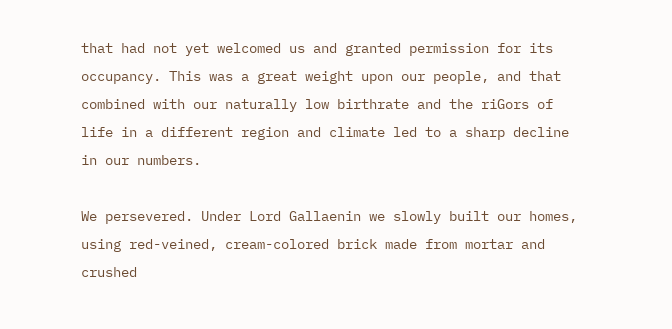that had not yet welcomed us and granted permission for its occupancy. This was a great weight upon our people, and that combined with our naturally low birthrate and the riGors of life in a different region and climate led to a sharp decline in our numbers.

We persevered. Under Lord Gallaenin we slowly built our homes, using red-veined, cream-colored brick made from mortar and crushed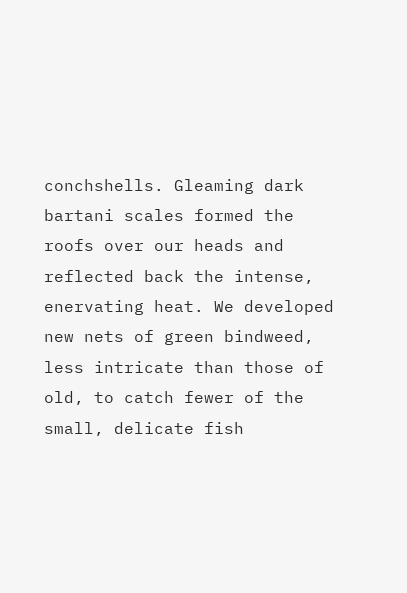conchshells. Gleaming dark bartani scales formed the roofs over our heads and reflected back the intense, enervating heat. We developed new nets of green bindweed, less intricate than those of old, to catch fewer of the small, delicate fish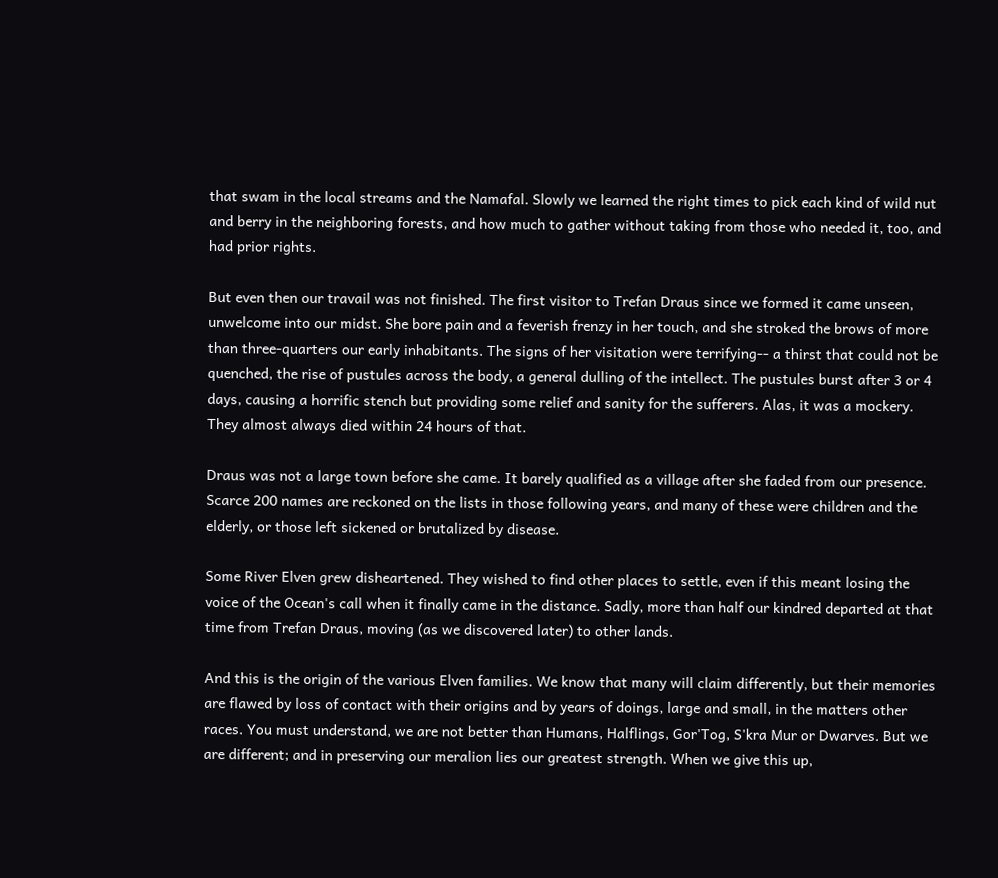that swam in the local streams and the Namafal. Slowly we learned the right times to pick each kind of wild nut and berry in the neighboring forests, and how much to gather without taking from those who needed it, too, and had prior rights.

But even then our travail was not finished. The first visitor to Trefan Draus since we formed it came unseen, unwelcome into our midst. She bore pain and a feverish frenzy in her touch, and she stroked the brows of more than three-quarters our early inhabitants. The signs of her visitation were terrifying-- a thirst that could not be quenched, the rise of pustules across the body, a general dulling of the intellect. The pustules burst after 3 or 4 days, causing a horrific stench but providing some relief and sanity for the sufferers. Alas, it was a mockery. They almost always died within 24 hours of that.

Draus was not a large town before she came. It barely qualified as a village after she faded from our presence. Scarce 200 names are reckoned on the lists in those following years, and many of these were children and the elderly, or those left sickened or brutalized by disease.

Some River Elven grew disheartened. They wished to find other places to settle, even if this meant losing the voice of the Ocean's call when it finally came in the distance. Sadly, more than half our kindred departed at that time from Trefan Draus, moving (as we discovered later) to other lands.

And this is the origin of the various Elven families. We know that many will claim differently, but their memories are flawed by loss of contact with their origins and by years of doings, large and small, in the matters other races. You must understand, we are not better than Humans, Halflings, Gor'Tog, S'kra Mur or Dwarves. But we are different; and in preserving our meralion lies our greatest strength. When we give this up,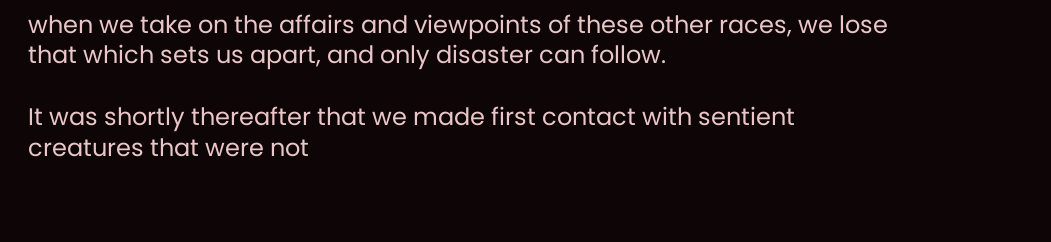when we take on the affairs and viewpoints of these other races, we lose that which sets us apart, and only disaster can follow.

It was shortly thereafter that we made first contact with sentient creatures that were not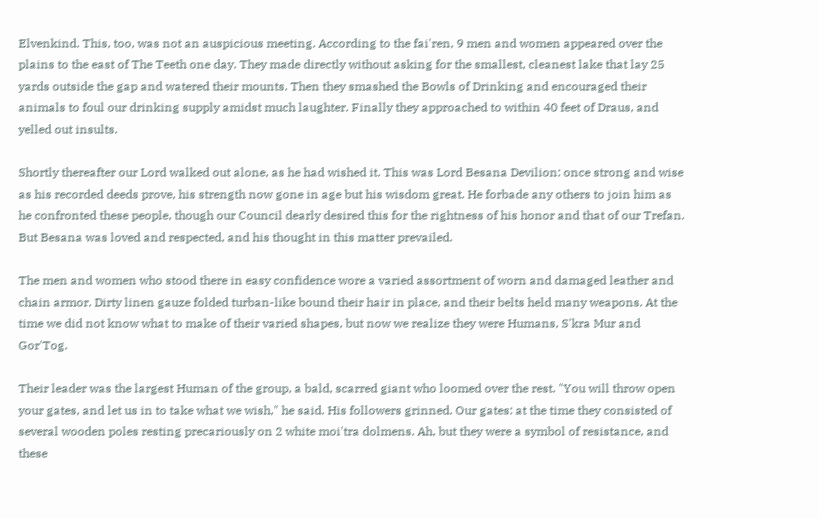Elvenkind. This, too, was not an auspicious meeting. According to the fai'ren, 9 men and women appeared over the plains to the east of The Teeth one day. They made directly without asking for the smallest, cleanest lake that lay 25 yards outside the gap and watered their mounts. Then they smashed the Bowls of Drinking and encouraged their animals to foul our drinking supply amidst much laughter. Finally they approached to within 40 feet of Draus, and yelled out insults.

Shortly thereafter our Lord walked out alone, as he had wished it. This was Lord Besana Devilion: once strong and wise as his recorded deeds prove, his strength now gone in age but his wisdom great. He forbade any others to join him as he confronted these people, though our Council dearly desired this for the rightness of his honor and that of our Trefan. But Besana was loved and respected, and his thought in this matter prevailed.

The men and women who stood there in easy confidence wore a varied assortment of worn and damaged leather and chain armor. Dirty linen gauze folded turban-like bound their hair in place, and their belts held many weapons. At the time we did not know what to make of their varied shapes, but now we realize they were Humans, S'kra Mur and Gor'Tog.

Their leader was the largest Human of the group, a bald, scarred giant who loomed over the rest. "You will throw open your gates, and let us in to take what we wish," he said. His followers grinned. Our gates: at the time they consisted of several wooden poles resting precariously on 2 white moi'tra dolmens. Ah, but they were a symbol of resistance, and these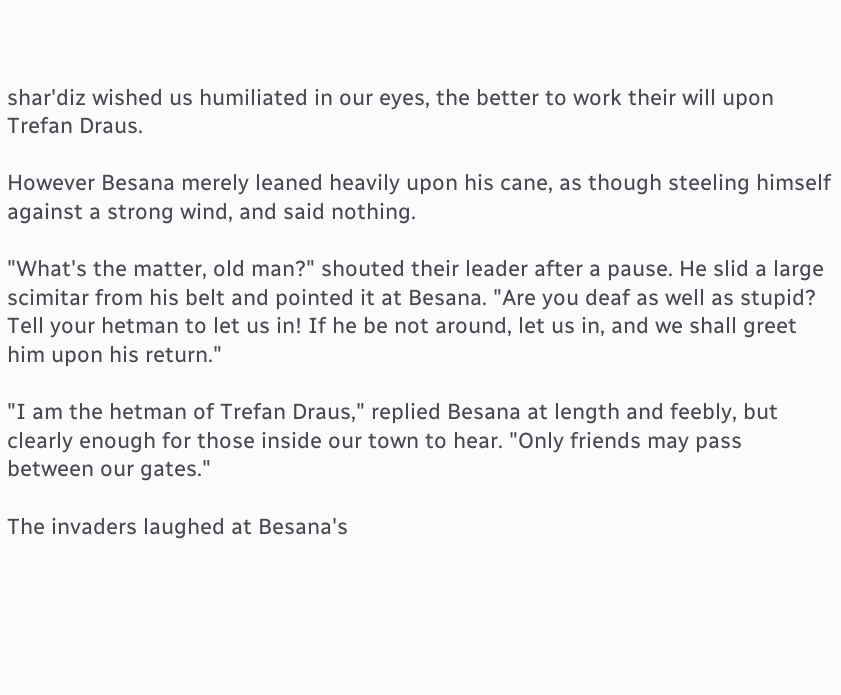shar'diz wished us humiliated in our eyes, the better to work their will upon Trefan Draus.

However Besana merely leaned heavily upon his cane, as though steeling himself against a strong wind, and said nothing.

"What's the matter, old man?" shouted their leader after a pause. He slid a large scimitar from his belt and pointed it at Besana. "Are you deaf as well as stupid? Tell your hetman to let us in! If he be not around, let us in, and we shall greet him upon his return."

"I am the hetman of Trefan Draus," replied Besana at length and feebly, but clearly enough for those inside our town to hear. "Only friends may pass between our gates."

The invaders laughed at Besana's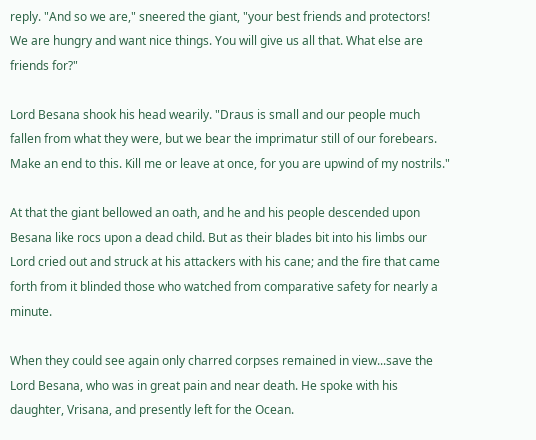reply. "And so we are," sneered the giant, "your best friends and protectors! We are hungry and want nice things. You will give us all that. What else are friends for?"

Lord Besana shook his head wearily. "Draus is small and our people much fallen from what they were, but we bear the imprimatur still of our forebears. Make an end to this. Kill me or leave at once, for you are upwind of my nostrils."

At that the giant bellowed an oath, and he and his people descended upon Besana like rocs upon a dead child. But as their blades bit into his limbs our Lord cried out and struck at his attackers with his cane; and the fire that came forth from it blinded those who watched from comparative safety for nearly a minute.

When they could see again only charred corpses remained in view...save the Lord Besana, who was in great pain and near death. He spoke with his daughter, Vrisana, and presently left for the Ocean.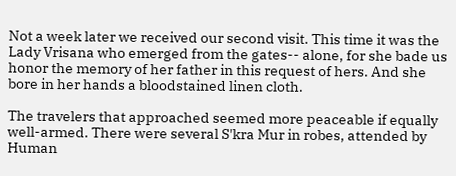Not a week later we received our second visit. This time it was the Lady Vrisana who emerged from the gates-- alone, for she bade us honor the memory of her father in this request of hers. And she bore in her hands a bloodstained linen cloth.

The travelers that approached seemed more peaceable if equally well-armed. There were several S'kra Mur in robes, attended by Human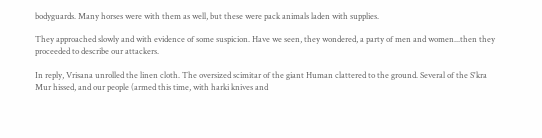bodyguards. Many horses were with them as well, but these were pack animals laden with supplies.

They approached slowly and with evidence of some suspicion. Have we seen, they wondered, a party of men and women...then they proceeded to describe our attackers.

In reply, Vrisana unrolled the linen cloth. The oversized scimitar of the giant Human clattered to the ground. Several of the S'kra Mur hissed, and our people (armed this time, with harki knives and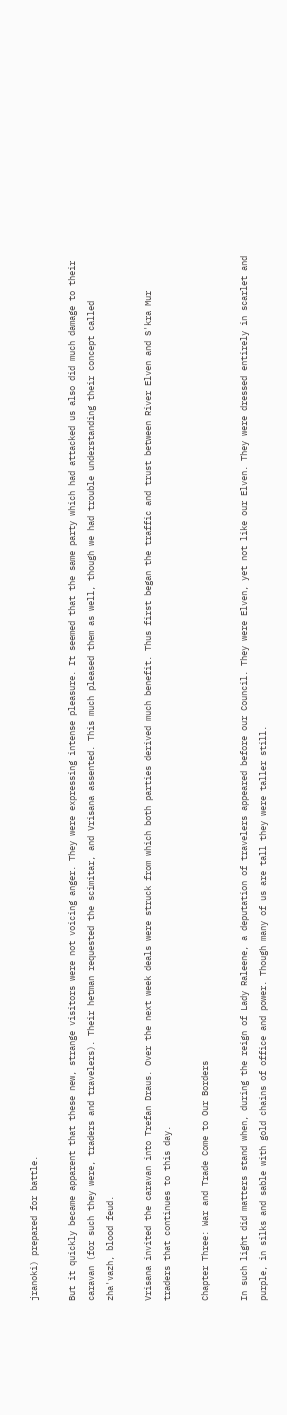jranoki) prepared for battle.

But it quickly became apparent that these new, strange visitors were not voicing anger. They were expressing intense pleasure. It seemed that the same party which had attacked us also did much damage to their caravan (for such they were, traders and travelers). Their hetman requested the scimitar, and Vrisana assented. This much pleased them as well, though we had trouble understanding their concept called zha'vazh, blood feud.

Vrisana invited the caravan into Trefan Draus. Over the next week deals were struck from which both parties derived much benefit. Thus first began the traffic and trust between River Elven and S'kra Mur traders that continues to this day.

Chapter Three: War and Trade Come to Our Borders

In such light did matters stand when, during the reign of Lady Raleene, a deputation of travelers appeared before our Council. They were Elven, yet not like our Elven. They were dressed entirely in scarlet and purple, in silks and sable with gold chains of office and power. Though many of us are tall they were taller still.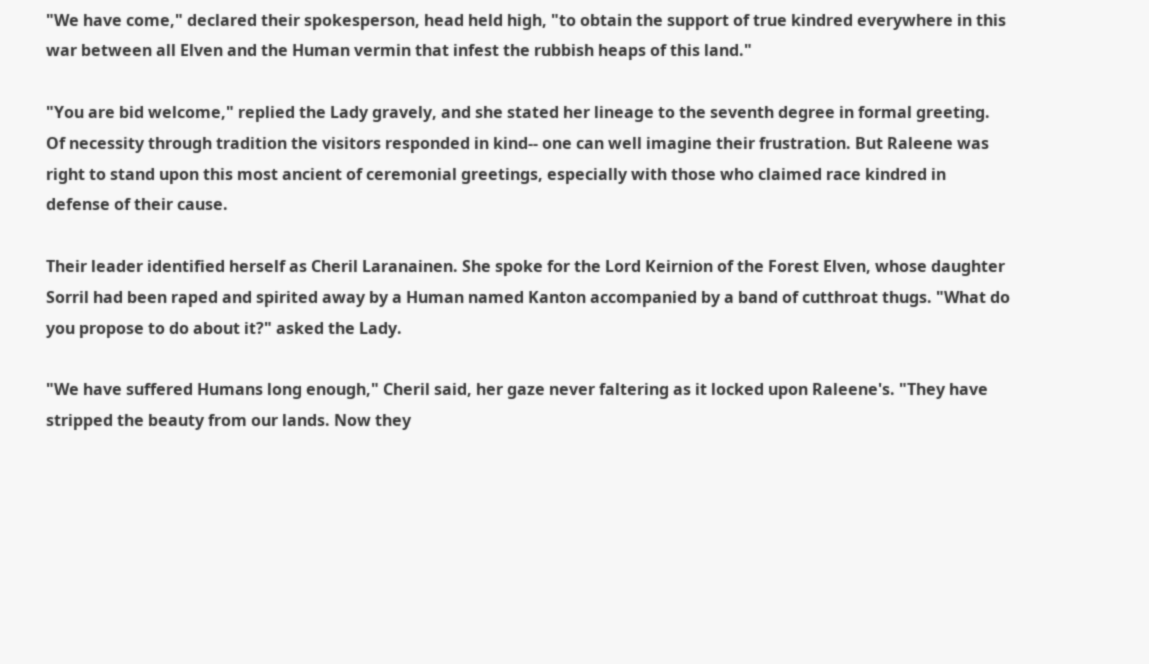"We have come," declared their spokesperson, head held high, "to obtain the support of true kindred everywhere in this war between all Elven and the Human vermin that infest the rubbish heaps of this land."

"You are bid welcome," replied the Lady gravely, and she stated her lineage to the seventh degree in formal greeting. Of necessity through tradition the visitors responded in kind-- one can well imagine their frustration. But Raleene was right to stand upon this most ancient of ceremonial greetings, especially with those who claimed race kindred in defense of their cause.

Their leader identified herself as Cheril Laranainen. She spoke for the Lord Keirnion of the Forest Elven, whose daughter Sorril had been raped and spirited away by a Human named Kanton accompanied by a band of cutthroat thugs. "What do you propose to do about it?" asked the Lady.

"We have suffered Humans long enough," Cheril said, her gaze never faltering as it locked upon Raleene's. "They have stripped the beauty from our lands. Now they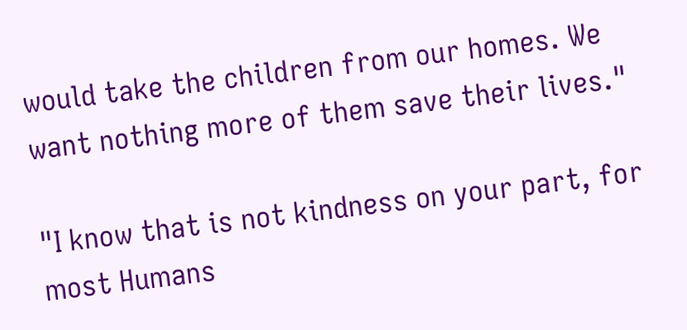would take the children from our homes. We want nothing more of them save their lives."

"I know that is not kindness on your part, for most Humans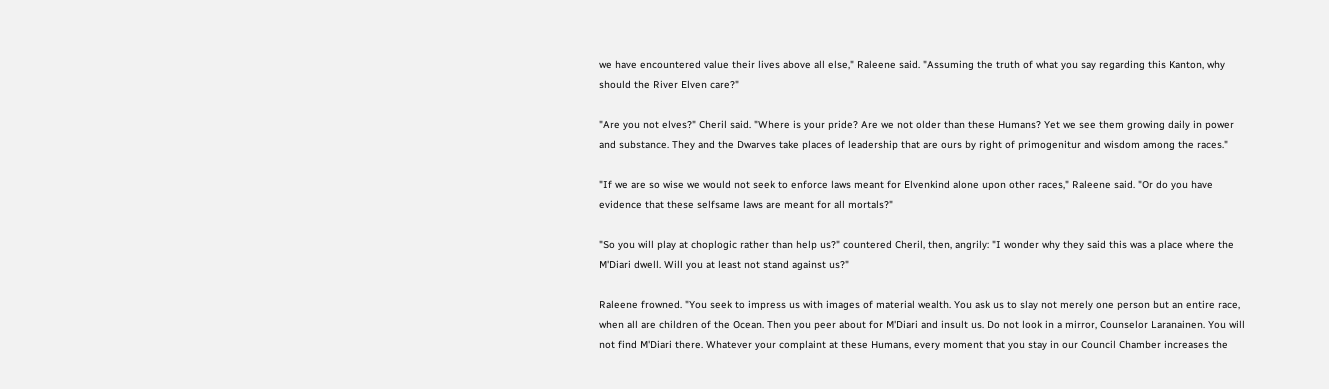we have encountered value their lives above all else," Raleene said. "Assuming the truth of what you say regarding this Kanton, why should the River Elven care?"

"Are you not elves?" Cheril said. "Where is your pride? Are we not older than these Humans? Yet we see them growing daily in power and substance. They and the Dwarves take places of leadership that are ours by right of primogenitur and wisdom among the races."

"If we are so wise we would not seek to enforce laws meant for Elvenkind alone upon other races," Raleene said. "Or do you have evidence that these selfsame laws are meant for all mortals?"

"So you will play at choplogic rather than help us?" countered Cheril, then, angrily: "I wonder why they said this was a place where the M'Diari dwell. Will you at least not stand against us?"

Raleene frowned. "You seek to impress us with images of material wealth. You ask us to slay not merely one person but an entire race, when all are children of the Ocean. Then you peer about for M'Diari and insult us. Do not look in a mirror, Counselor Laranainen. You will not find M'Diari there. Whatever your complaint at these Humans, every moment that you stay in our Council Chamber increases the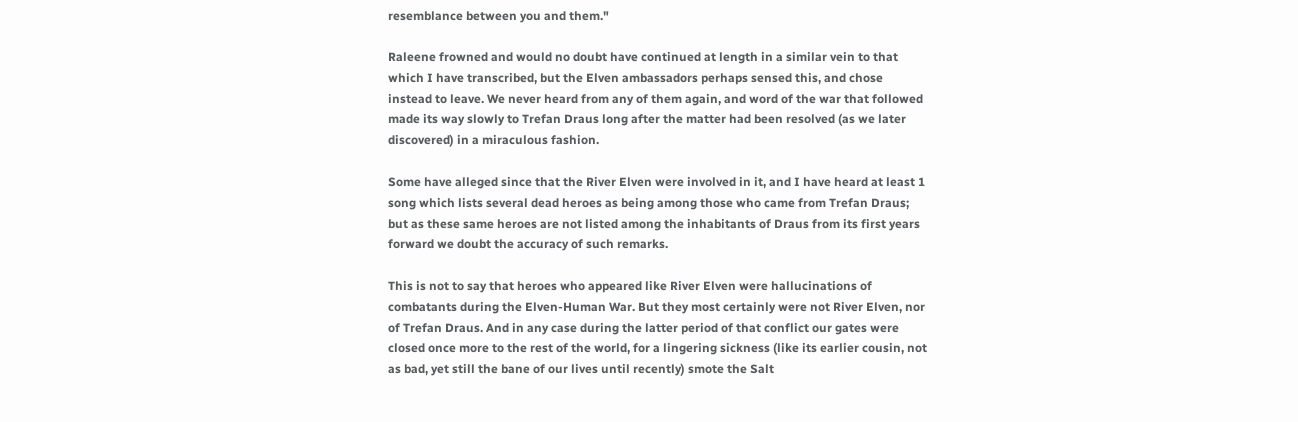resemblance between you and them."

Raleene frowned and would no doubt have continued at length in a similar vein to that which I have transcribed, but the Elven ambassadors perhaps sensed this, and chose instead to leave. We never heard from any of them again, and word of the war that followed made its way slowly to Trefan Draus long after the matter had been resolved (as we later discovered) in a miraculous fashion.

Some have alleged since that the River Elven were involved in it, and I have heard at least 1 song which lists several dead heroes as being among those who came from Trefan Draus; but as these same heroes are not listed among the inhabitants of Draus from its first years forward we doubt the accuracy of such remarks.

This is not to say that heroes who appeared like River Elven were hallucinations of combatants during the Elven-Human War. But they most certainly were not River Elven, nor of Trefan Draus. And in any case during the latter period of that conflict our gates were closed once more to the rest of the world, for a lingering sickness (like its earlier cousin, not as bad, yet still the bane of our lives until recently) smote the Salt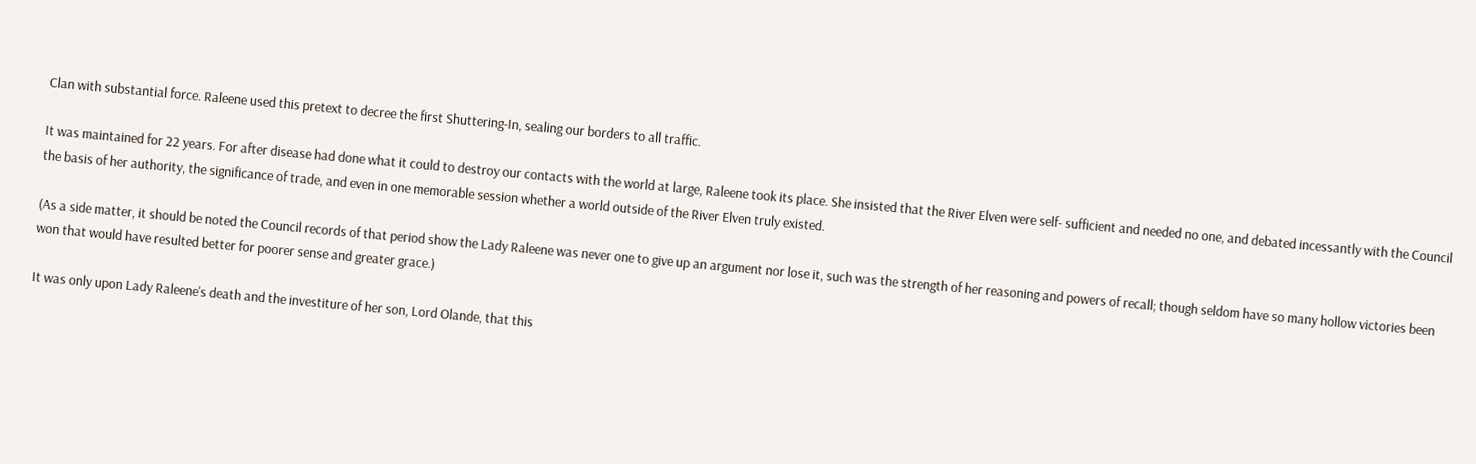Clan with substantial force. Raleene used this pretext to decree the first Shuttering-In, sealing our borders to all traffic.

It was maintained for 22 years. For after disease had done what it could to destroy our contacts with the world at large, Raleene took its place. She insisted that the River Elven were self- sufficient and needed no one, and debated incessantly with the Council the basis of her authority, the significance of trade, and even in one memorable session whether a world outside of the River Elven truly existed.

(As a side matter, it should be noted the Council records of that period show the Lady Raleene was never one to give up an argument nor lose it, such was the strength of her reasoning and powers of recall; though seldom have so many hollow victories been won that would have resulted better for poorer sense and greater grace.)

It was only upon Lady Raleene's death and the investiture of her son, Lord Olande, that this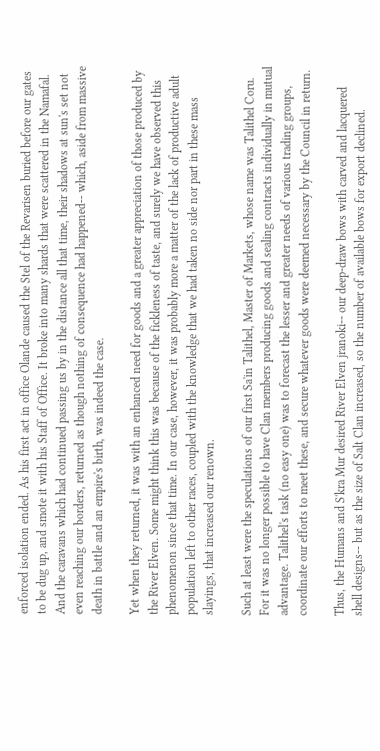enforced isolation ended. As his first act in office Olande caused the Stel of the Revarisen buried before our gates to be dug up, and smote it with his Staff of Office. It broke into many shards that were scattered in the Namafal. And the caravans which had continued passing us by in the distance all that time, their shadows at sun's set not even reaching our borders, returned as though nothing of consequence had happened-- which, aside from massive death in battle and an empire's birth, was indeed the case.

Yet when they returned, it was with an enhanced need for goods and a greater appreciation of those produced by the River Elven. Some might think this was because of the fickleness of taste, and surely we have observed this phenomenon since that time. In our case, however, it was probably more a matter of the lack of productive adult population left to other races, coupled with the knowledge that we had taken no side nor part in these mass slayings, that increased our renown.

Such at least were the speculations of our first Sa'in Talithel, Master of Markets, whose name was Talithel Coru. For it was no longer possible to have Clan members producing goods and sealing contracts individually in mutual advantage. Talithel's task (no easy one) was to forecast the lesser and greater needs of various trading groups, coordinate our efforts to meet these, and secure whatever goods were deemed necessary by the Council in return.

Thus, the Humans and S'kra Mur desired River Elven jranoki-- our deep-draw bows with carved and lacquered shell designs-- but as the size of Salt Clan increased, so the number of available bows for export declined.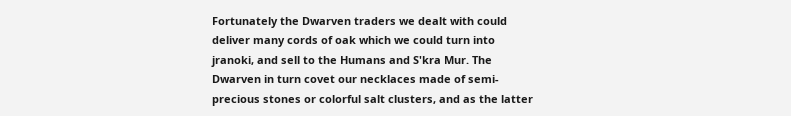Fortunately the Dwarven traders we dealt with could deliver many cords of oak which we could turn into jranoki, and sell to the Humans and S'kra Mur. The Dwarven in turn covet our necklaces made of semi-precious stones or colorful salt clusters, and as the latter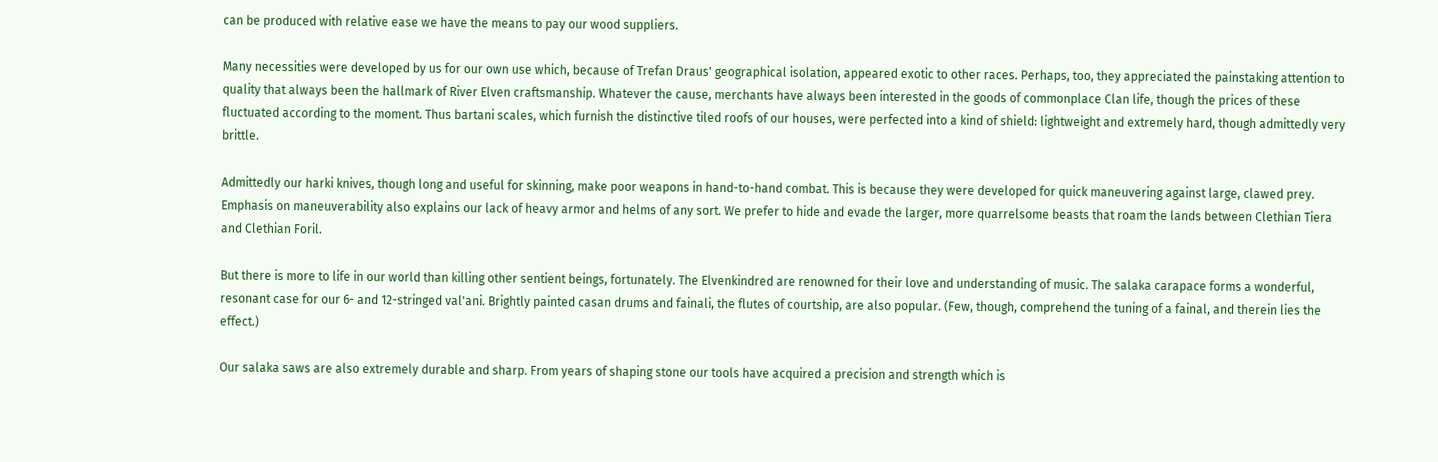can be produced with relative ease we have the means to pay our wood suppliers.

Many necessities were developed by us for our own use which, because of Trefan Draus' geographical isolation, appeared exotic to other races. Perhaps, too, they appreciated the painstaking attention to quality that always been the hallmark of River Elven craftsmanship. Whatever the cause, merchants have always been interested in the goods of commonplace Clan life, though the prices of these fluctuated according to the moment. Thus bartani scales, which furnish the distinctive tiled roofs of our houses, were perfected into a kind of shield: lightweight and extremely hard, though admittedly very brittle.

Admittedly our harki knives, though long and useful for skinning, make poor weapons in hand-to-hand combat. This is because they were developed for quick maneuvering against large, clawed prey. Emphasis on maneuverability also explains our lack of heavy armor and helms of any sort. We prefer to hide and evade the larger, more quarrelsome beasts that roam the lands between Clethian Tiera and Clethian Foril.

But there is more to life in our world than killing other sentient beings, fortunately. The Elvenkindred are renowned for their love and understanding of music. The salaka carapace forms a wonderful, resonant case for our 6- and 12-stringed val'ani. Brightly painted casan drums and fainali, the flutes of courtship, are also popular. (Few, though, comprehend the tuning of a fainal, and therein lies the effect.)

Our salaka saws are also extremely durable and sharp. From years of shaping stone our tools have acquired a precision and strength which is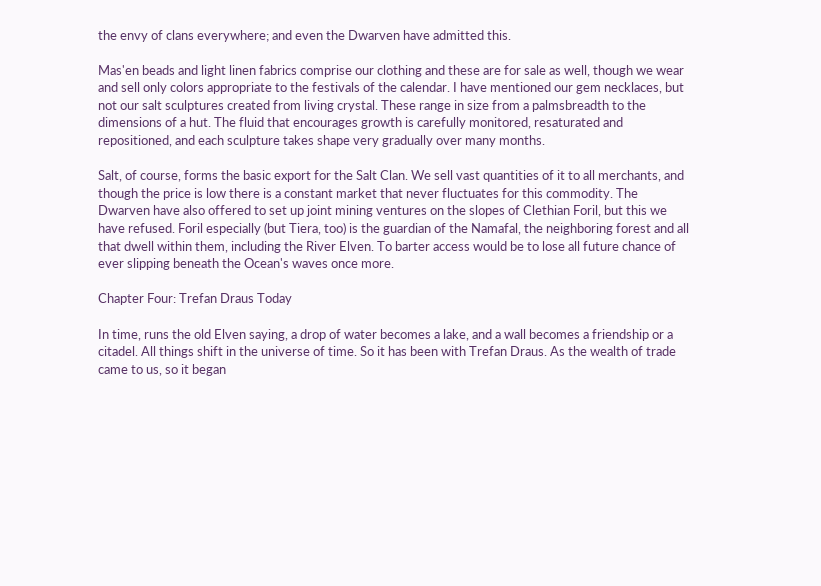the envy of clans everywhere; and even the Dwarven have admitted this.

Mas'en beads and light linen fabrics comprise our clothing and these are for sale as well, though we wear and sell only colors appropriate to the festivals of the calendar. I have mentioned our gem necklaces, but not our salt sculptures created from living crystal. These range in size from a palmsbreadth to the dimensions of a hut. The fluid that encourages growth is carefully monitored, resaturated and repositioned, and each sculpture takes shape very gradually over many months.

Salt, of course, forms the basic export for the Salt Clan. We sell vast quantities of it to all merchants, and though the price is low there is a constant market that never fluctuates for this commodity. The Dwarven have also offered to set up joint mining ventures on the slopes of Clethian Foril, but this we have refused. Foril especially (but Tiera, too) is the guardian of the Namafal, the neighboring forest and all that dwell within them, including the River Elven. To barter access would be to lose all future chance of ever slipping beneath the Ocean's waves once more.

Chapter Four: Trefan Draus Today

In time, runs the old Elven saying, a drop of water becomes a lake, and a wall becomes a friendship or a citadel. All things shift in the universe of time. So it has been with Trefan Draus. As the wealth of trade came to us, so it began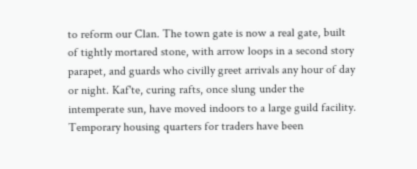to reform our Clan. The town gate is now a real gate, built of tightly mortared stone, with arrow loops in a second story parapet, and guards who civilly greet arrivals any hour of day or night. Kaf'te, curing rafts, once slung under the intemperate sun, have moved indoors to a large guild facility. Temporary housing quarters for traders have been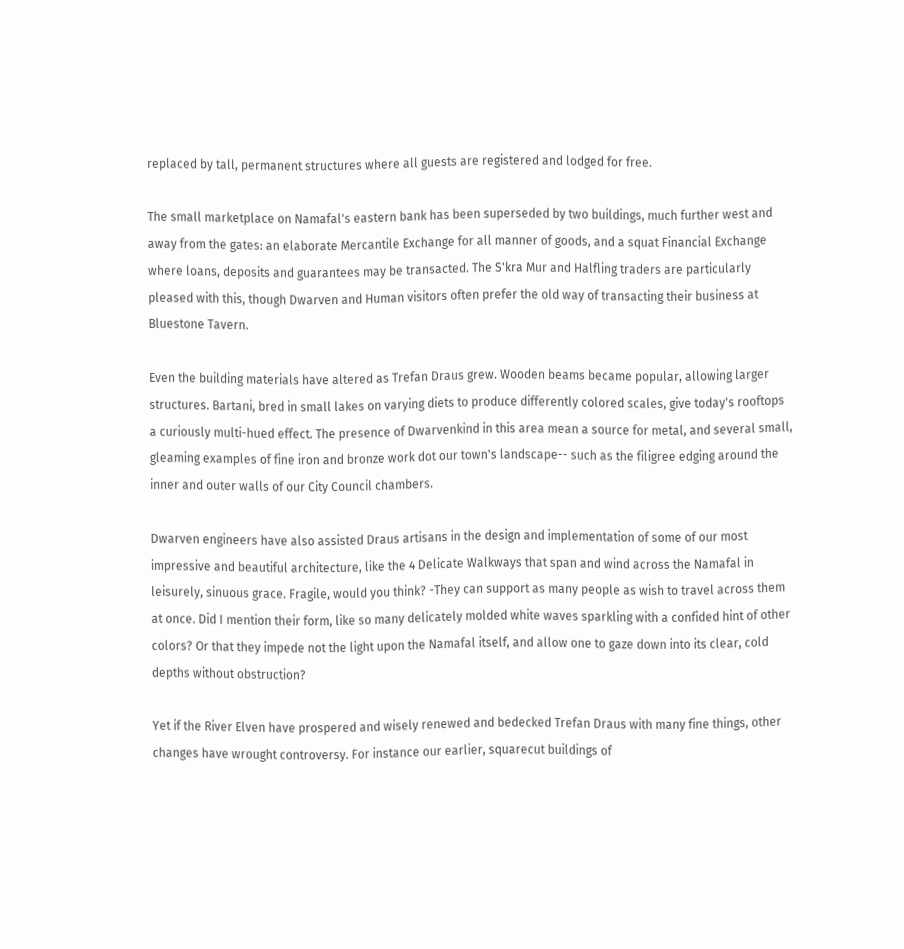replaced by tall, permanent structures where all guests are registered and lodged for free.

The small marketplace on Namafal's eastern bank has been superseded by two buildings, much further west and away from the gates: an elaborate Mercantile Exchange for all manner of goods, and a squat Financial Exchange where loans, deposits and guarantees may be transacted. The S'kra Mur and Halfling traders are particularly pleased with this, though Dwarven and Human visitors often prefer the old way of transacting their business at Bluestone Tavern.

Even the building materials have altered as Trefan Draus grew. Wooden beams became popular, allowing larger structures. Bartani, bred in small lakes on varying diets to produce differently colored scales, give today's rooftops a curiously multi-hued effect. The presence of Dwarvenkind in this area mean a source for metal, and several small, gleaming examples of fine iron and bronze work dot our town's landscape-- such as the filigree edging around the inner and outer walls of our City Council chambers.

Dwarven engineers have also assisted Draus artisans in the design and implementation of some of our most impressive and beautiful architecture, like the 4 Delicate Walkways that span and wind across the Namafal in leisurely, sinuous grace. Fragile, would you think? -They can support as many people as wish to travel across them at once. Did I mention their form, like so many delicately molded white waves sparkling with a confided hint of other colors? Or that they impede not the light upon the Namafal itself, and allow one to gaze down into its clear, cold depths without obstruction?

Yet if the River Elven have prospered and wisely renewed and bedecked Trefan Draus with many fine things, other changes have wrought controversy. For instance our earlier, squarecut buildings of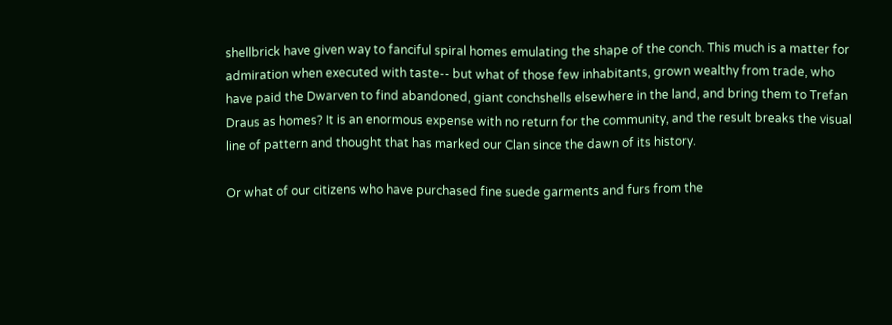shellbrick have given way to fanciful spiral homes emulating the shape of the conch. This much is a matter for admiration when executed with taste-- but what of those few inhabitants, grown wealthy from trade, who have paid the Dwarven to find abandoned, giant conchshells elsewhere in the land, and bring them to Trefan Draus as homes? It is an enormous expense with no return for the community, and the result breaks the visual line of pattern and thought that has marked our Clan since the dawn of its history.

Or what of our citizens who have purchased fine suede garments and furs from the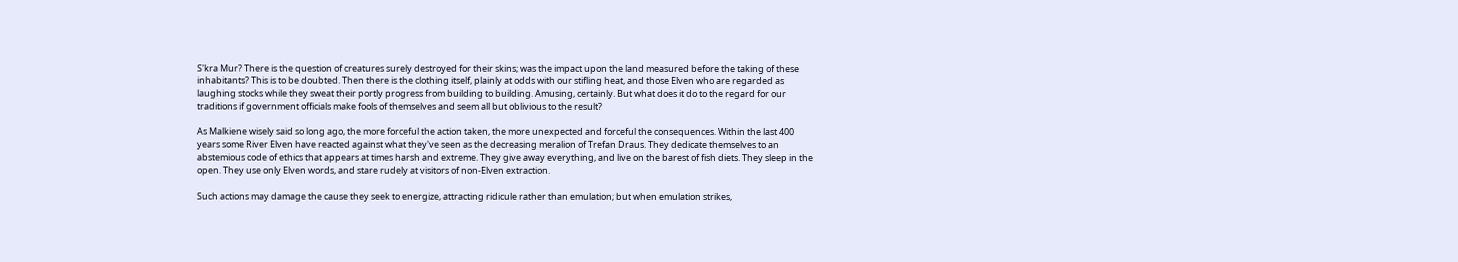S'kra Mur? There is the question of creatures surely destroyed for their skins; was the impact upon the land measured before the taking of these inhabitants? This is to be doubted. Then there is the clothing itself, plainly at odds with our stifling heat, and those Elven who are regarded as laughing stocks while they sweat their portly progress from building to building. Amusing, certainly. But what does it do to the regard for our traditions if government officials make fools of themselves and seem all but oblivious to the result?

As Malkiene wisely said so long ago, the more forceful the action taken, the more unexpected and forceful the consequences. Within the last 400 years some River Elven have reacted against what they've seen as the decreasing meralion of Trefan Draus. They dedicate themselves to an abstemious code of ethics that appears at times harsh and extreme. They give away everything, and live on the barest of fish diets. They sleep in the open. They use only Elven words, and stare rudely at visitors of non-Elven extraction.

Such actions may damage the cause they seek to energize, attracting ridicule rather than emulation; but when emulation strikes,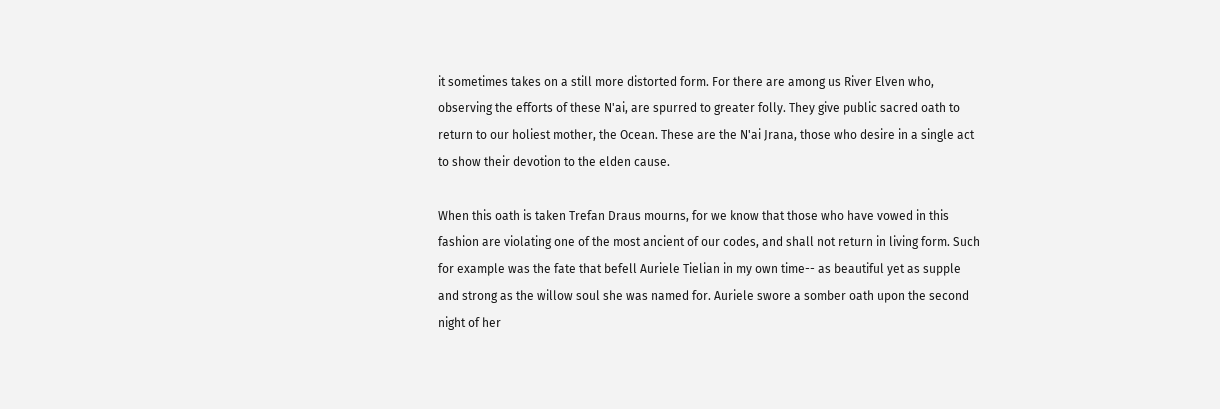it sometimes takes on a still more distorted form. For there are among us River Elven who, observing the efforts of these N'ai, are spurred to greater folly. They give public sacred oath to return to our holiest mother, the Ocean. These are the N'ai Jrana, those who desire in a single act to show their devotion to the elden cause.

When this oath is taken Trefan Draus mourns, for we know that those who have vowed in this fashion are violating one of the most ancient of our codes, and shall not return in living form. Such for example was the fate that befell Auriele Tielian in my own time-- as beautiful yet as supple and strong as the willow soul she was named for. Auriele swore a somber oath upon the second night of her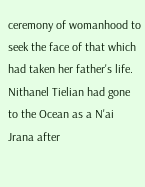ceremony of womanhood to seek the face of that which had taken her father's life. Nithanel Tielian had gone to the Ocean as a N'ai Jrana after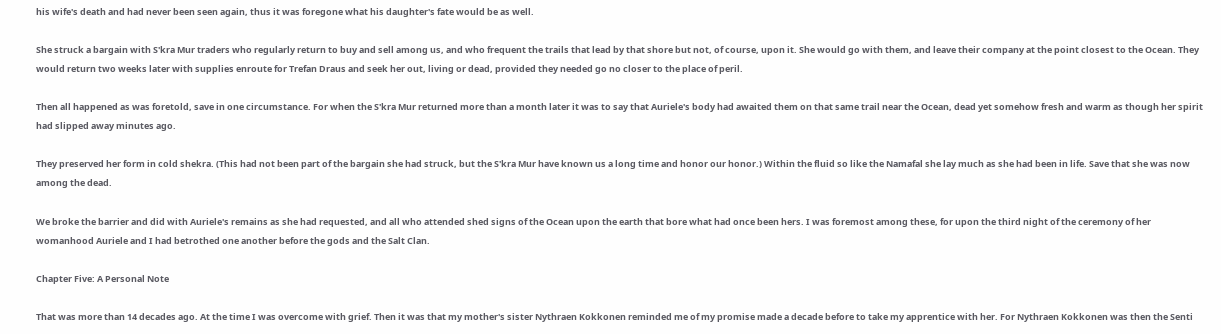his wife's death and had never been seen again, thus it was foregone what his daughter's fate would be as well.

She struck a bargain with S'kra Mur traders who regularly return to buy and sell among us, and who frequent the trails that lead by that shore but not, of course, upon it. She would go with them, and leave their company at the point closest to the Ocean. They would return two weeks later with supplies enroute for Trefan Draus and seek her out, living or dead, provided they needed go no closer to the place of peril.

Then all happened as was foretold, save in one circumstance. For when the S'kra Mur returned more than a month later it was to say that Auriele's body had awaited them on that same trail near the Ocean, dead yet somehow fresh and warm as though her spirit had slipped away minutes ago.

They preserved her form in cold shekra. (This had not been part of the bargain she had struck, but the S'kra Mur have known us a long time and honor our honor.) Within the fluid so like the Namafal she lay much as she had been in life. Save that she was now among the dead.

We broke the barrier and did with Auriele's remains as she had requested, and all who attended shed signs of the Ocean upon the earth that bore what had once been hers. I was foremost among these, for upon the third night of the ceremony of her womanhood Auriele and I had betrothed one another before the gods and the Salt Clan.

Chapter Five: A Personal Note

That was more than 14 decades ago. At the time I was overcome with grief. Then it was that my mother's sister Nythraen Kokkonen reminded me of my promise made a decade before to take my apprentice with her. For Nythraen Kokkonen was then the Senti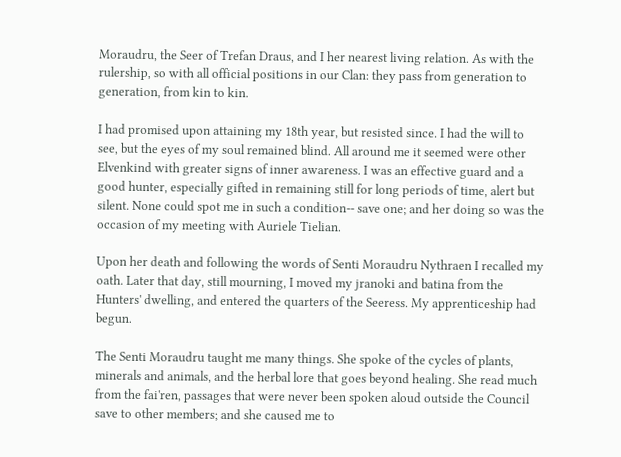Moraudru, the Seer of Trefan Draus, and I her nearest living relation. As with the rulership, so with all official positions in our Clan: they pass from generation to generation, from kin to kin.

I had promised upon attaining my 18th year, but resisted since. I had the will to see, but the eyes of my soul remained blind. All around me it seemed were other Elvenkind with greater signs of inner awareness. I was an effective guard and a good hunter, especially gifted in remaining still for long periods of time, alert but silent. None could spot me in such a condition-- save one; and her doing so was the occasion of my meeting with Auriele Tielian.

Upon her death and following the words of Senti Moraudru Nythraen I recalled my oath. Later that day, still mourning, I moved my jranoki and batina from the Hunters' dwelling, and entered the quarters of the Seeress. My apprenticeship had begun.

The Senti Moraudru taught me many things. She spoke of the cycles of plants, minerals and animals, and the herbal lore that goes beyond healing. She read much from the fai'ren, passages that were never been spoken aloud outside the Council save to other members; and she caused me to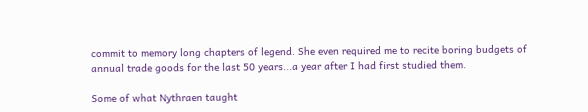commit to memory long chapters of legend. She even required me to recite boring budgets of annual trade goods for the last 50 years...a year after I had first studied them.

Some of what Nythraen taught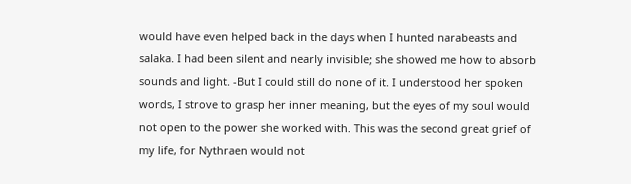would have even helped back in the days when I hunted narabeasts and salaka. I had been silent and nearly invisible; she showed me how to absorb sounds and light. -But I could still do none of it. I understood her spoken words, I strove to grasp her inner meaning, but the eyes of my soul would not open to the power she worked with. This was the second great grief of my life, for Nythraen would not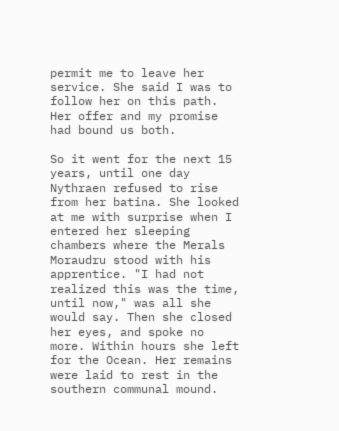permit me to leave her service. She said I was to follow her on this path. Her offer and my promise had bound us both.

So it went for the next 15 years, until one day Nythraen refused to rise from her batina. She looked at me with surprise when I entered her sleeping chambers where the Merals Moraudru stood with his apprentice. "I had not realized this was the time, until now," was all she would say. Then she closed her eyes, and spoke no more. Within hours she left for the Ocean. Her remains were laid to rest in the southern communal mound.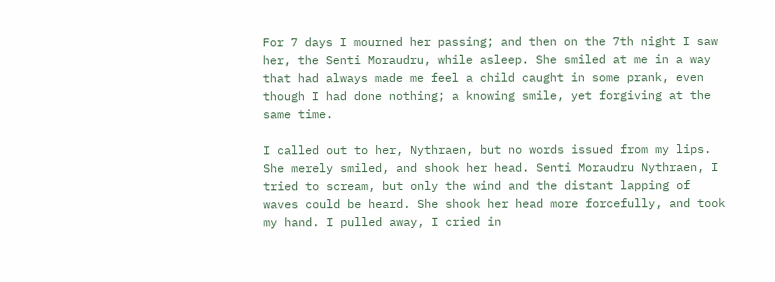For 7 days I mourned her passing; and then on the 7th night I saw her, the Senti Moraudru, while asleep. She smiled at me in a way that had always made me feel a child caught in some prank, even though I had done nothing; a knowing smile, yet forgiving at the same time.

I called out to her, Nythraen, but no words issued from my lips. She merely smiled, and shook her head. Senti Moraudru Nythraen, I tried to scream, but only the wind and the distant lapping of waves could be heard. She shook her head more forcefully, and took my hand. I pulled away, I cried in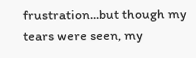frustration...but though my tears were seen, my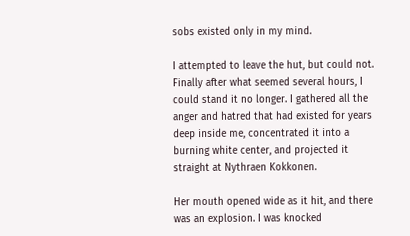sobs existed only in my mind.

I attempted to leave the hut, but could not. Finally after what seemed several hours, I could stand it no longer. I gathered all the anger and hatred that had existed for years deep inside me, concentrated it into a burning white center, and projected it straight at Nythraen Kokkonen.

Her mouth opened wide as it hit, and there was an explosion. I was knocked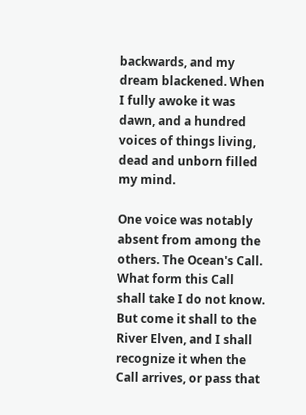backwards, and my dream blackened. When I fully awoke it was dawn, and a hundred voices of things living, dead and unborn filled my mind.

One voice was notably absent from among the others. The Ocean's Call. What form this Call shall take I do not know. But come it shall to the River Elven, and I shall recognize it when the Call arrives, or pass that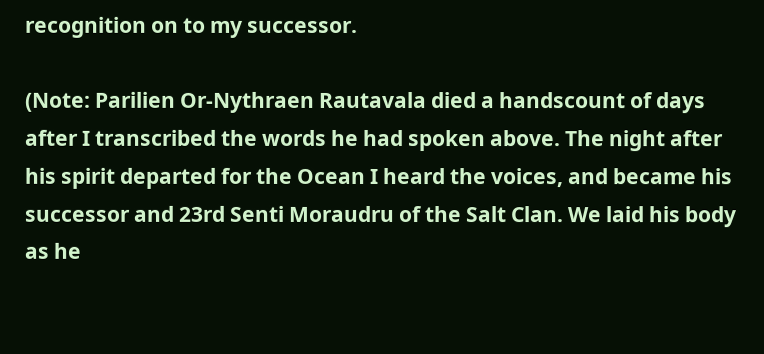recognition on to my successor.

(Note: Parilien Or-Nythraen Rautavala died a handscount of days after I transcribed the words he had spoken above. The night after his spirit departed for the Ocean I heard the voices, and became his successor and 23rd Senti Moraudru of the Salt Clan. We laid his body as he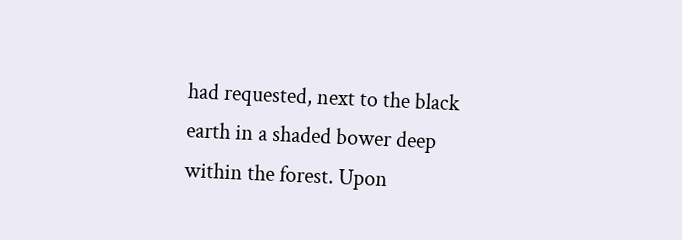had requested, next to the black earth in a shaded bower deep within the forest. Upon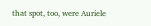that spot, too, were Auriele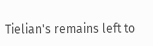Tielian's remains left to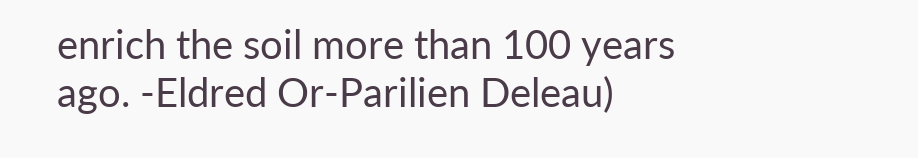enrich the soil more than 100 years ago. -Eldred Or-Parilien Deleau)